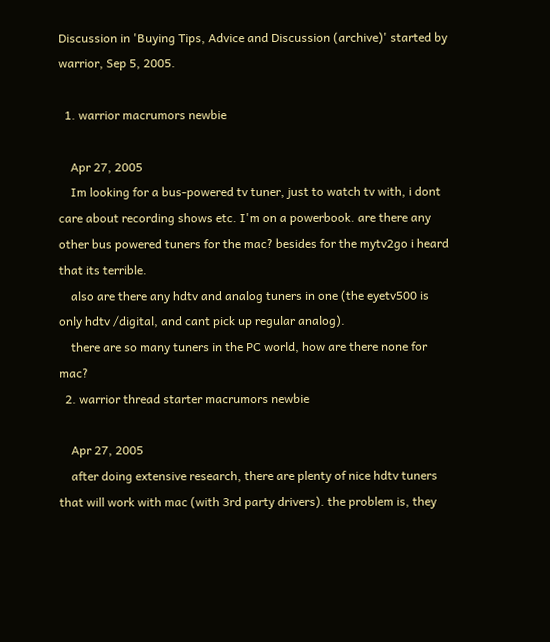Discussion in 'Buying Tips, Advice and Discussion (archive)' started by warrior, Sep 5, 2005.

  1. warrior macrumors newbie

    Apr 27, 2005
    Im looking for a bus-powered tv tuner, just to watch tv with, i dont care about recording shows etc. I'm on a powerbook. are there any other bus powered tuners for the mac? besides for the mytv2go i heard that its terrible.
    also are there any hdtv and analog tuners in one (the eyetv500 is only hdtv /digital, and cant pick up regular analog).
    there are so many tuners in the PC world, how are there none for mac?
  2. warrior thread starter macrumors newbie

    Apr 27, 2005
    after doing extensive research, there are plenty of nice hdtv tuners that will work with mac (with 3rd party drivers). the problem is, they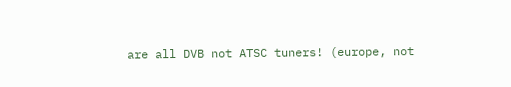are all DVB not ATSC tuners! (europe, not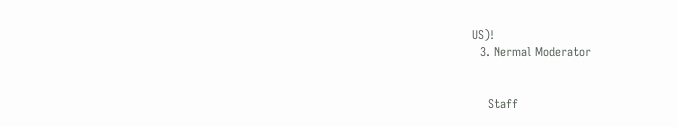US)!
  3. Nermal Moderator


    Staff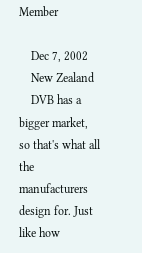Member

    Dec 7, 2002
    New Zealand
    DVB has a bigger market, so that's what all the manufacturers design for. Just like how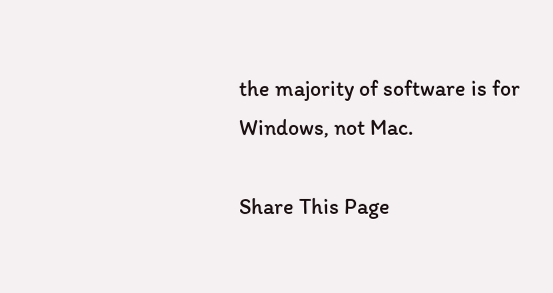the majority of software is for Windows, not Mac.

Share This Page